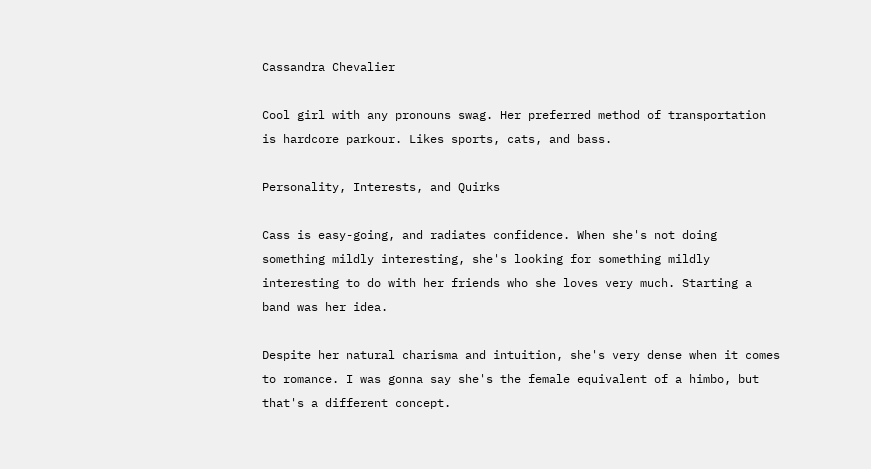Cassandra Chevalier

Cool girl with any pronouns swag. Her preferred method of transportation is hardcore parkour. Likes sports, cats, and bass.

Personality, Interests, and Quirks

Cass is easy-going, and radiates confidence. When she's not doing something mildly interesting, she's looking for something mildly interesting to do with her friends who she loves very much. Starting a band was her idea.

Despite her natural charisma and intuition, she's very dense when it comes to romance. I was gonna say she's the female equivalent of a himbo, but that's a different concept.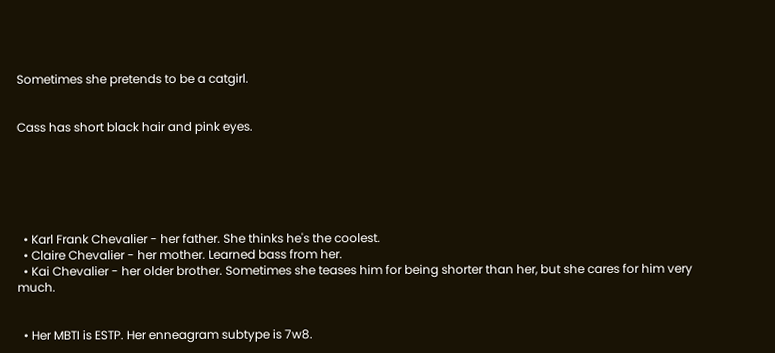Sometimes she pretends to be a catgirl.


Cass has short black hair and pink eyes.






  • Karl Frank Chevalier - her father. She thinks he's the coolest.
  • Claire Chevalier - her mother. Learned bass from her.
  • Kai Chevalier - her older brother. Sometimes she teases him for being shorter than her, but she cares for him very much.


  • Her MBTI is ESTP. Her enneagram subtype is 7w8.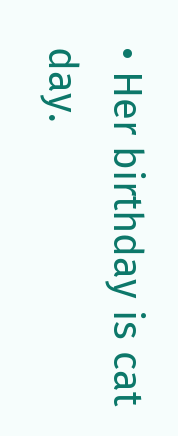• Her birthday is cat day.